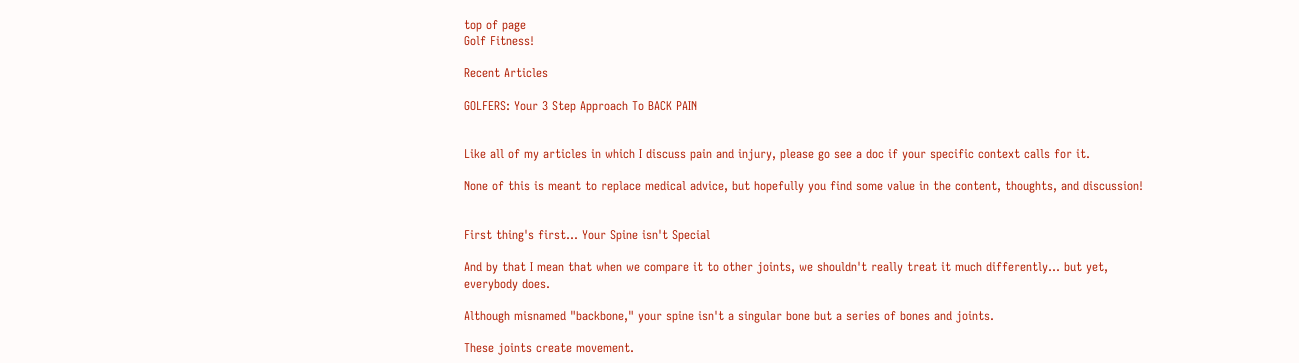top of page
Golf Fitness!

Recent Articles

GOLFERS: Your 3 Step Approach To BACK PAIN


Like all of my articles in which I discuss pain and injury, please go see a doc if your specific context calls for it.

None of this is meant to replace medical advice, but hopefully you find some value in the content, thoughts, and discussion!


First thing's first... Your Spine isn't Special

And by that I mean that when we compare it to other joints, we shouldn't really treat it much differently... but yet, everybody does.

Although misnamed "backbone," your spine isn't a singular bone but a series of bones and joints.

These joints create movement.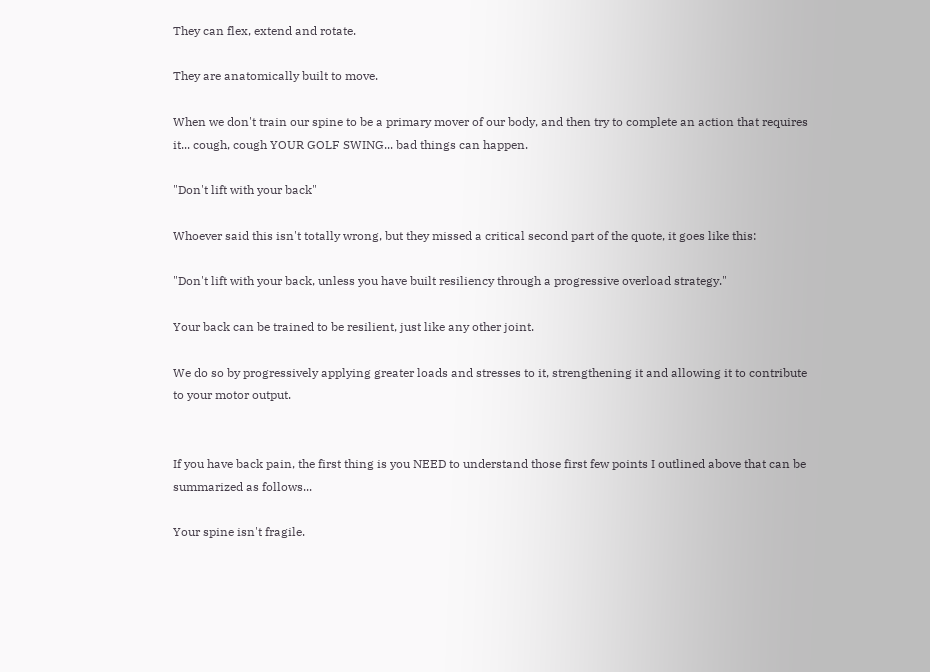They can flex, extend and rotate.

They are anatomically built to move.

When we don't train our spine to be a primary mover of our body, and then try to complete an action that requires it... cough, cough YOUR GOLF SWING... bad things can happen.

"Don't lift with your back"

Whoever said this isn't totally wrong, but they missed a critical second part of the quote, it goes like this:

"Don't lift with your back, unless you have built resiliency through a progressive overload strategy."

Your back can be trained to be resilient, just like any other joint.

We do so by progressively applying greater loads and stresses to it, strengthening it and allowing it to contribute to your motor output.


If you have back pain, the first thing is you NEED to understand those first few points I outlined above that can be summarized as follows...

Your spine isn't fragile.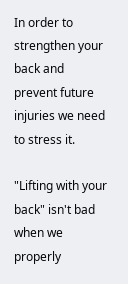In order to strengthen your back and prevent future injuries we need to stress it.

"Lifting with your back" isn't bad when we properly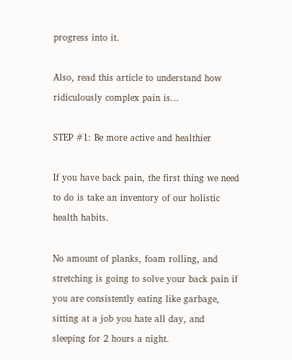progress into it.

Also, read this article to understand how ridiculously complex pain is...

STEP #1: Be more active and healthier

If you have back pain, the first thing we need to do is take an inventory of our holistic health habits.

No amount of planks, foam rolling, and stretching is going to solve your back pain if you are consistently eating like garbage, sitting at a job you hate all day, and sleeping for 2 hours a night.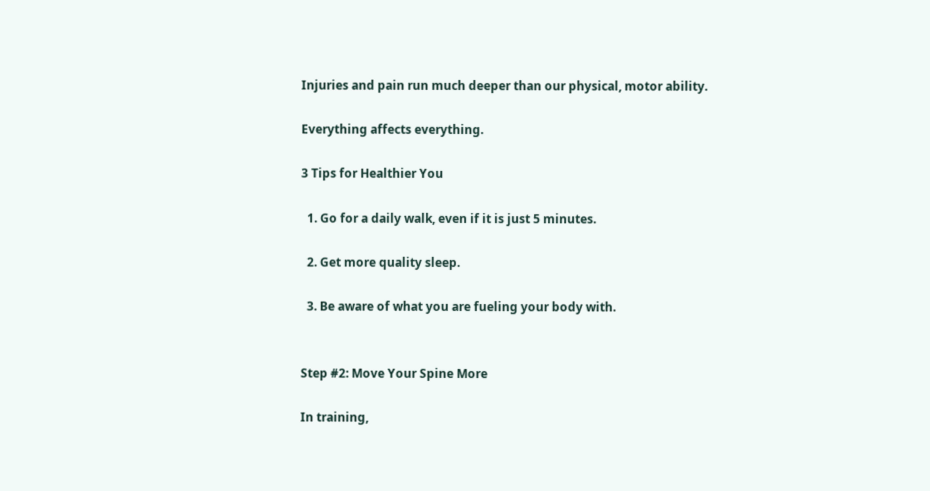Injuries and pain run much deeper than our physical, motor ability.

Everything affects everything.

3 Tips for Healthier You

  1. Go for a daily walk, even if it is just 5 minutes.

  2. Get more quality sleep.

  3. Be aware of what you are fueling your body with.


Step #2: Move Your Spine More

In training,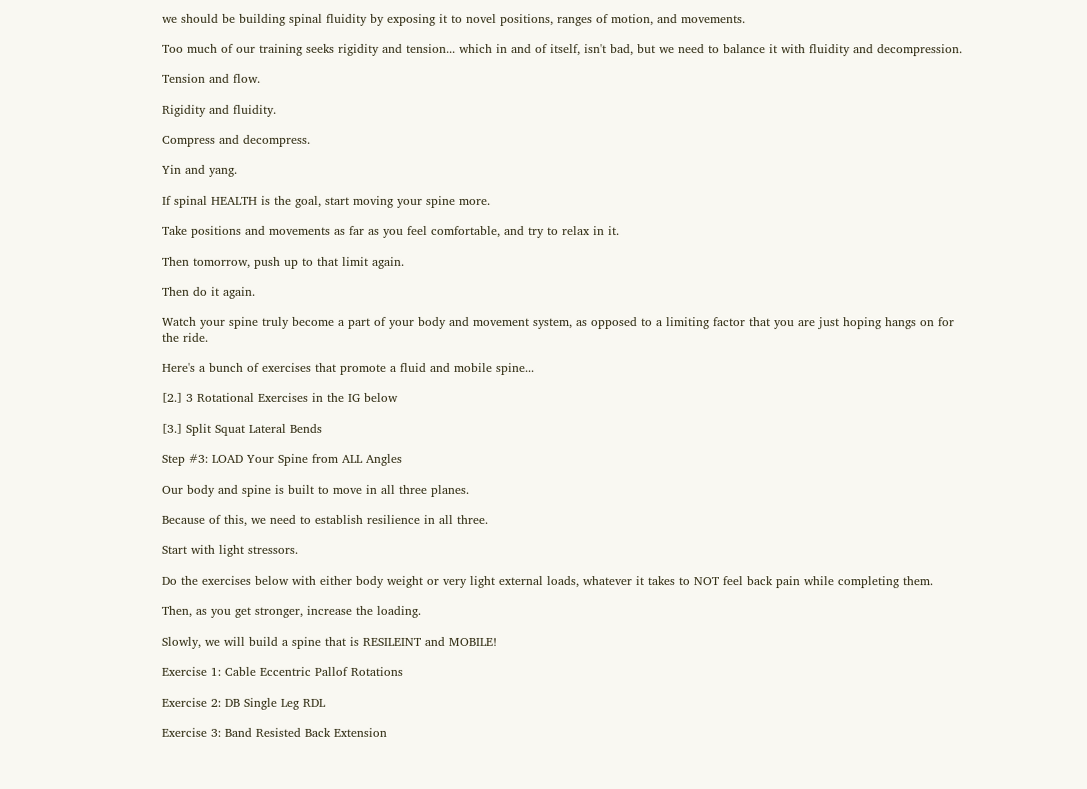we should be building spinal fluidity by exposing it to novel positions, ranges of motion, and movements.

Too much of our training seeks rigidity and tension... which in and of itself, isn't bad, but we need to balance it with fluidity and decompression.

Tension and flow.

Rigidity and fluidity.

Compress and decompress.

Yin and yang.

If spinal HEALTH is the goal, start moving your spine more.

Take positions and movements as far as you feel comfortable, and try to relax in it.

Then tomorrow, push up to that limit again.

Then do it again.

Watch your spine truly become a part of your body and movement system, as opposed to a limiting factor that you are just hoping hangs on for the ride.

Here's a bunch of exercises that promote a fluid and mobile spine...

[2.] 3 Rotational Exercises in the IG below

[3.] Split Squat Lateral Bends

Step #3: LOAD Your Spine from ALL Angles

Our body and spine is built to move in all three planes.

Because of this, we need to establish resilience in all three.

Start with light stressors.

Do the exercises below with either body weight or very light external loads, whatever it takes to NOT feel back pain while completing them.

Then, as you get stronger, increase the loading.

Slowly, we will build a spine that is RESILEINT and MOBILE!

Exercise 1: Cable Eccentric Pallof Rotations

Exercise 2: DB Single Leg RDL

Exercise 3: Band Resisted Back Extension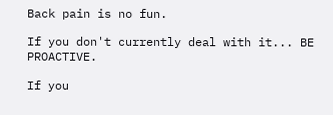Back pain is no fun.

If you don't currently deal with it... BE PROACTIVE.

If you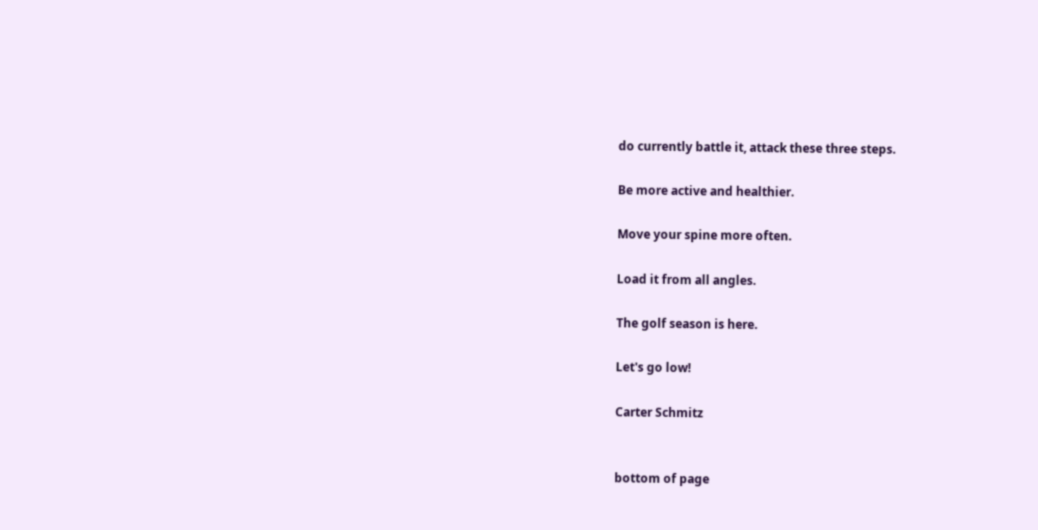do currently battle it, attack these three steps.

Be more active and healthier.

Move your spine more often.

Load it from all angles.

The golf season is here.

Let's go low!

Carter Schmitz


bottom of page